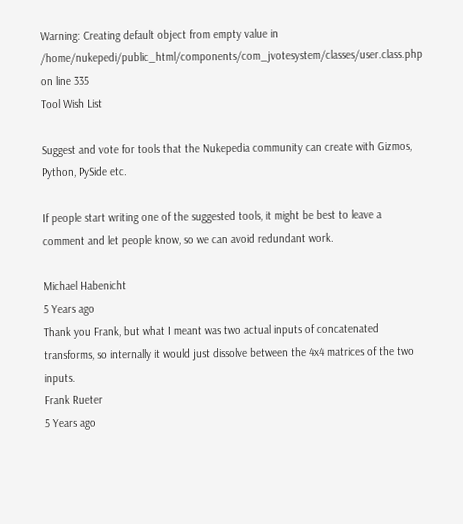Warning: Creating default object from empty value in /home/nukepedi/public_html/components/com_jvotesystem/classes/user.class.php on line 335
Tool Wish List

Suggest and vote for tools that the Nukepedia community can create with Gizmos, Python, PySide etc.

If people start writing one of the suggested tools, it might be best to leave a comment and let people know, so we can avoid redundant work.

Michael Habenicht
5 Years ago
Thank you Frank, but what I meant was two actual inputs of concatenated transforms, so internally it would just dissolve between the 4x4 matrices of the two inputs.
Frank Rueter
5 Years ago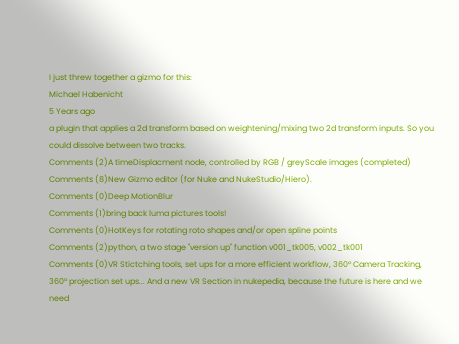I just threw together a gizmo for this:
Michael Habenicht
5 Years ago
a plugin that applies a 2d transform based on weightening/mixing two 2d transform inputs. So you could dissolve between two tracks.
Comments (2)A timeDisplacment node, controlled by RGB / greyScale images (completed)
Comments (8)New Gizmo editor (for Nuke and NukeStudio/Hiero).
Comments (0)Deep MotionBlur
Comments (1)bring back luma pictures tools!
Comments (0)HotKeys for rotating roto shapes and/or open spline points
Comments (2)python, a two stage "version up" function v001_tk005, v002_tk001
Comments (0)VR Stictching tools, set ups for a more efficient workflow, 360º Camera Tracking, 360º projection set ups... And a new VR Section in nukepedia, because the future is here and we need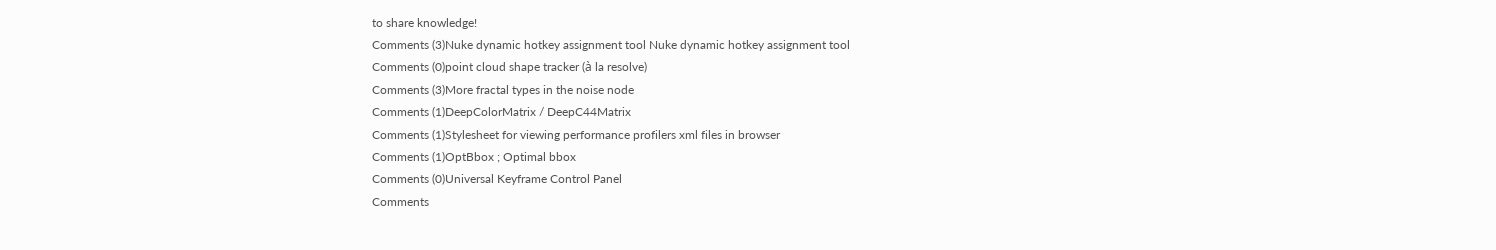to share knowledge!
Comments (3)Nuke dynamic hotkey assignment tool Nuke dynamic hotkey assignment tool
Comments (0)point cloud shape tracker (à la resolve)
Comments (3)More fractal types in the noise node
Comments (1)DeepColorMatrix / DeepC44Matrix
Comments (1)Stylesheet for viewing performance profilers xml files in browser
Comments (1)OptBbox ; Optimal bbox
Comments (0)Universal Keyframe Control Panel
Comments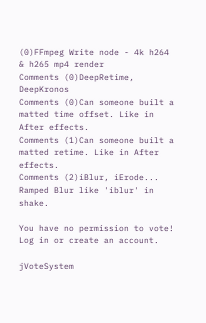(0)FFmpeg Write node - 4k h264 & h265 mp4 render
Comments (0)DeepRetime, DeepKronos
Comments (0)Can someone built a matted time offset. Like in After effects.
Comments (1)Can someone built a matted retime. Like in After effects.
Comments (2)iBlur, iErode... Ramped Blur like 'iblur' in shake.

You have no permission to vote! Log in or create an account.

jVoteSystem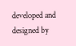developed and designed by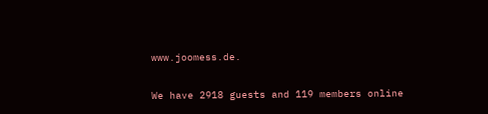www.joomess.de.

We have 2918 guests and 119 members online